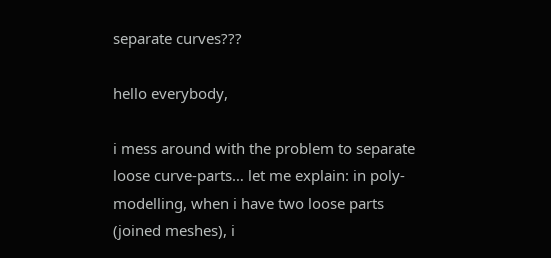separate curves???

hello everybody,

i mess around with the problem to separate loose curve-parts… let me explain: in poly-modelling, when i have two loose parts (joined meshes), i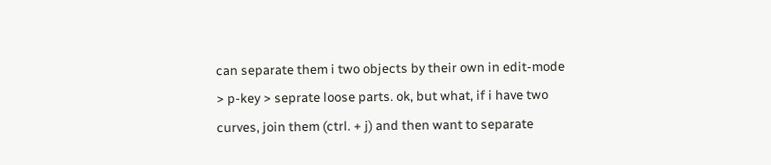can separate them i two objects by their own in edit-mode > p-key > seprate loose parts. ok, but what, if i have two curves, join them (ctrl. + j) and then want to separate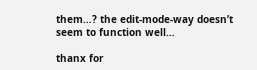them…? the edit-mode-way doesn’t seem to function well…

thanx for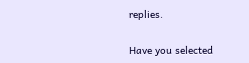replies.


Have you selected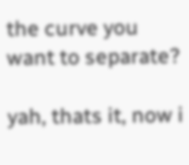the curve you want to separate?

yah, thats it, now i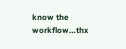know the workflow…thx